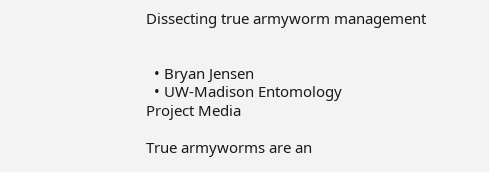Dissecting true armyworm management


  • Bryan Jensen
  • UW-Madison Entomology
Project Media

True armyworms are an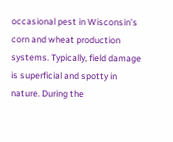occasional pest in Wisconsin’s corn and wheat production systems. Typically, field damage is superficial and spotty in nature. During the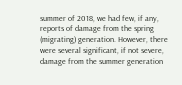summer of 2018, we had few, if any, reports of damage from the spring (migrating) generation. However, there were several significant, if not severe, damage from the summer generation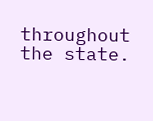throughout the state.